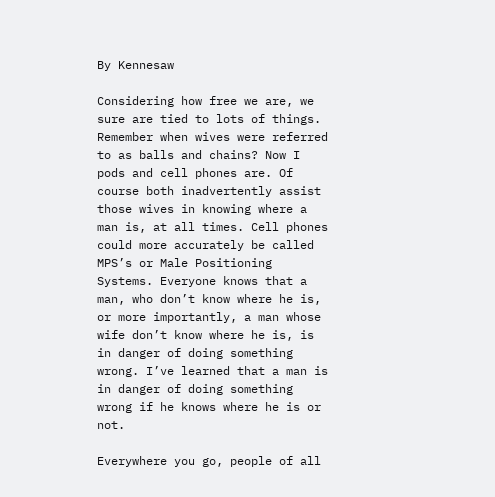By Kennesaw

Considering how free we are, we sure are tied to lots of things. Remember when wives were referred to as balls and chains? Now I pods and cell phones are. Of course both inadvertently assist those wives in knowing where a man is, at all times. Cell phones could more accurately be called MPS’s or Male Positioning Systems. Everyone knows that a man, who don’t know where he is, or more importantly, a man whose wife don’t know where he is, is in danger of doing something wrong. I’ve learned that a man is in danger of doing something wrong if he knows where he is or not.

Everywhere you go, people of all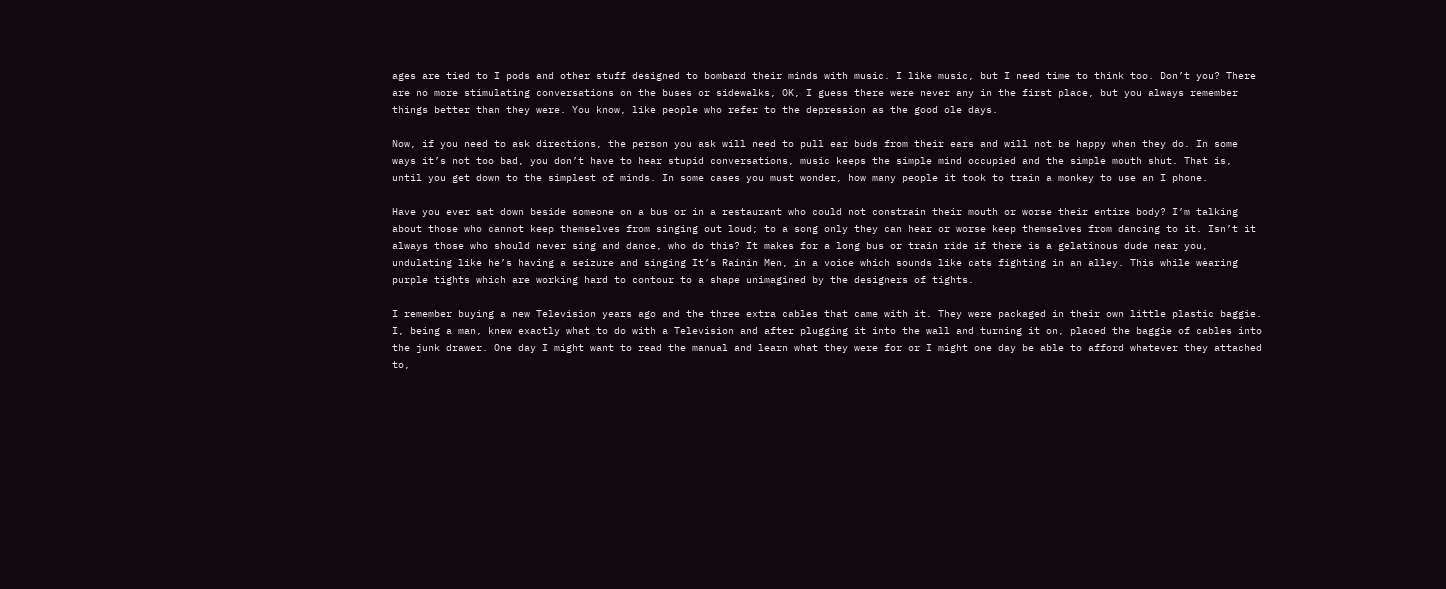ages are tied to I pods and other stuff designed to bombard their minds with music. I like music, but I need time to think too. Don’t you? There are no more stimulating conversations on the buses or sidewalks, OK, I guess there were never any in the first place, but you always remember things better than they were. You know, like people who refer to the depression as the good ole days.

Now, if you need to ask directions, the person you ask will need to pull ear buds from their ears and will not be happy when they do. In some ways it’s not too bad, you don’t have to hear stupid conversations, music keeps the simple mind occupied and the simple mouth shut. That is, until you get down to the simplest of minds. In some cases you must wonder, how many people it took to train a monkey to use an I phone.

Have you ever sat down beside someone on a bus or in a restaurant who could not constrain their mouth or worse their entire body? I’m talking about those who cannot keep themselves from singing out loud; to a song only they can hear or worse keep themselves from dancing to it. Isn’t it always those who should never sing and dance, who do this? It makes for a long bus or train ride if there is a gelatinous dude near you, undulating like he’s having a seizure and singing It’s Rainin Men, in a voice which sounds like cats fighting in an alley. This while wearing purple tights which are working hard to contour to a shape unimagined by the designers of tights.

I remember buying a new Television years ago and the three extra cables that came with it. They were packaged in their own little plastic baggie. I, being a man, knew exactly what to do with a Television and after plugging it into the wall and turning it on, placed the baggie of cables into the junk drawer. One day I might want to read the manual and learn what they were for or I might one day be able to afford whatever they attached to,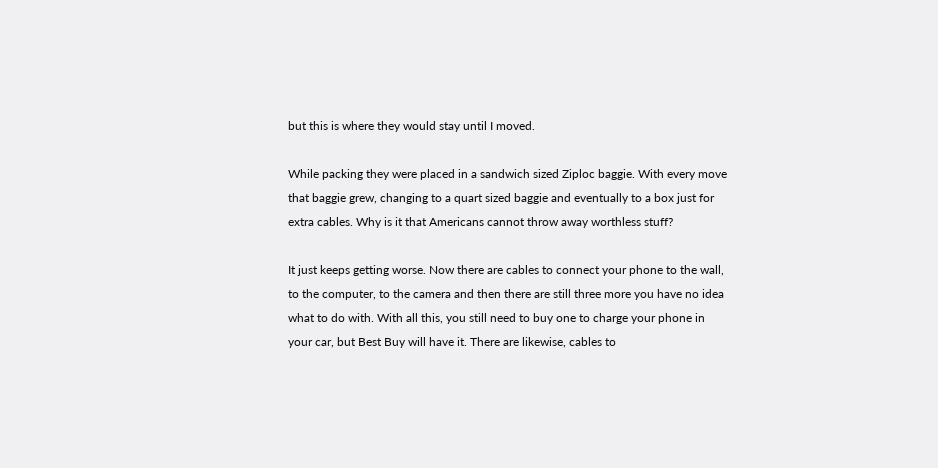but this is where they would stay until I moved.

While packing they were placed in a sandwich sized Ziploc baggie. With every move that baggie grew, changing to a quart sized baggie and eventually to a box just for extra cables. Why is it that Americans cannot throw away worthless stuff?

It just keeps getting worse. Now there are cables to connect your phone to the wall, to the computer, to the camera and then there are still three more you have no idea what to do with. With all this, you still need to buy one to charge your phone in your car, but Best Buy will have it. There are likewise, cables to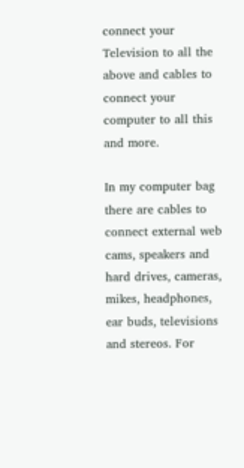connect your Television to all the above and cables to connect your computer to all this and more.

In my computer bag there are cables to connect external web cams, speakers and hard drives, cameras, mikes, headphones, ear buds, televisions and stereos. For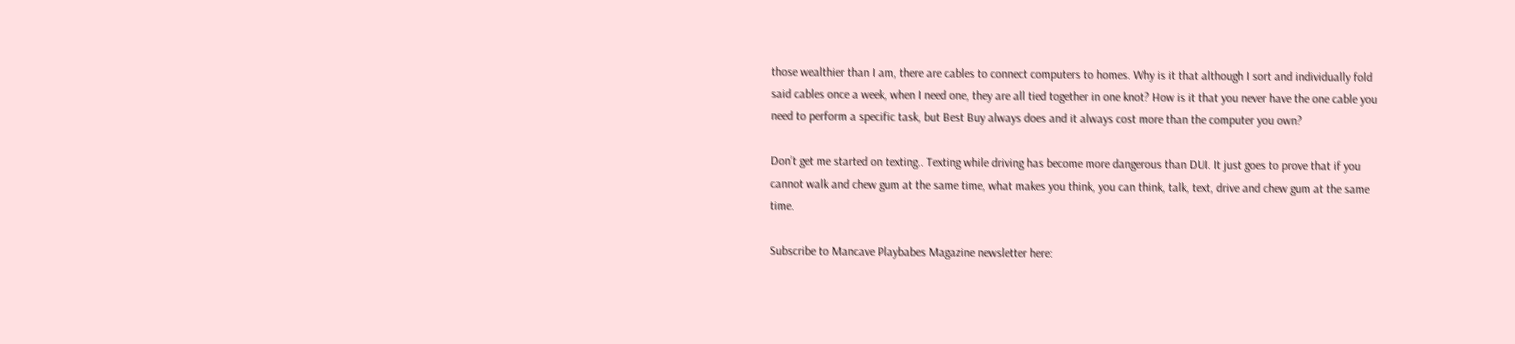those wealthier than I am, there are cables to connect computers to homes. Why is it that although I sort and individually fold said cables once a week, when I need one, they are all tied together in one knot? How is it that you never have the one cable you need to perform a specific task, but Best Buy always does and it always cost more than the computer you own?

Don’t get me started on texting.. Texting while driving has become more dangerous than DUI. It just goes to prove that if you cannot walk and chew gum at the same time, what makes you think, you can think, talk, text, drive and chew gum at the same time.

Subscribe to Mancave Playbabes Magazine newsletter here: